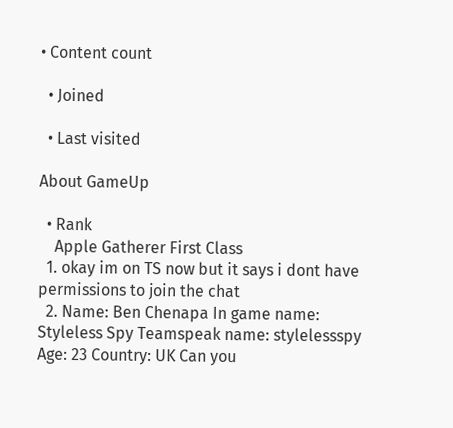• Content count

  • Joined

  • Last visited

About GameUp

  • Rank
    Apple Gatherer First Class
  1. okay im on TS now but it says i dont have permissions to join the chat
  2. Name: Ben Chenapa In game name: Styleless Spy Teamspeak name: stylelessspy Age: 23 Country: UK Can you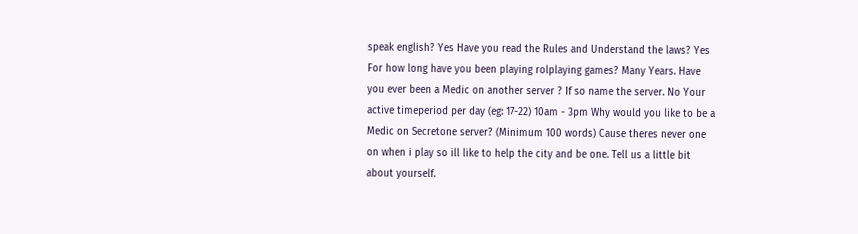speak english? Yes Have you read the Rules and Understand the laws? Yes For how long have you been playing rolplaying games? Many Years. Have you ever been a Medic on another server ? If so name the server. No Your active timeperiod per day (eg: 17-22) 10am - 3pm Why would you like to be a Medic on Secretone server? (Minimum 100 words) Cause theres never one on when i play so ill like to help the city and be one. Tell us a little bit about yourself.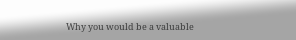Why you would be a valuable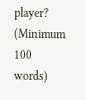player? (Minimum 100 words)